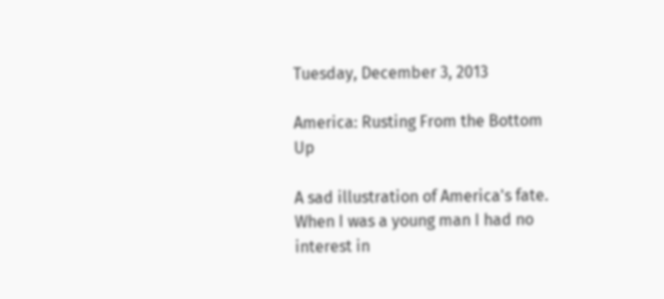Tuesday, December 3, 2013

America: Rusting From the Bottom Up

A sad illustration of America's fate.
When I was a young man I had no interest in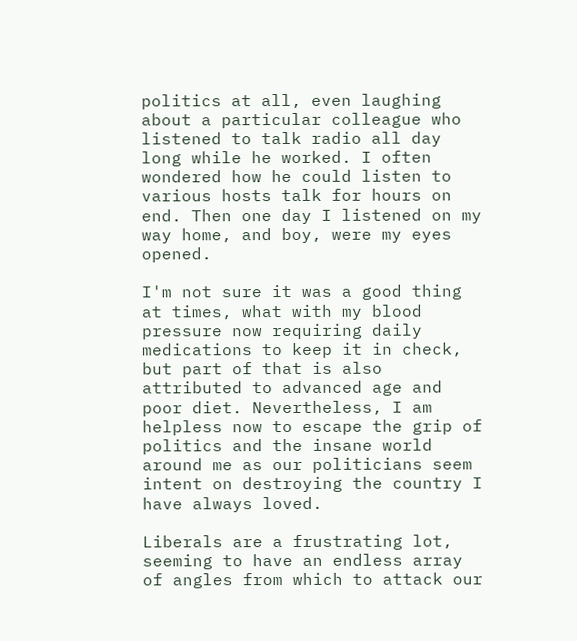politics at all, even laughing about a particular colleague who listened to talk radio all day long while he worked. I often wondered how he could listen to various hosts talk for hours on end. Then one day I listened on my way home, and boy, were my eyes opened.

I'm not sure it was a good thing at times, what with my blood pressure now requiring daily medications to keep it in check, but part of that is also attributed to advanced age and poor diet. Nevertheless, I am helpless now to escape the grip of politics and the insane world around me as our politicians seem intent on destroying the country I have always loved.

Liberals are a frustrating lot, seeming to have an endless array of angles from which to attack our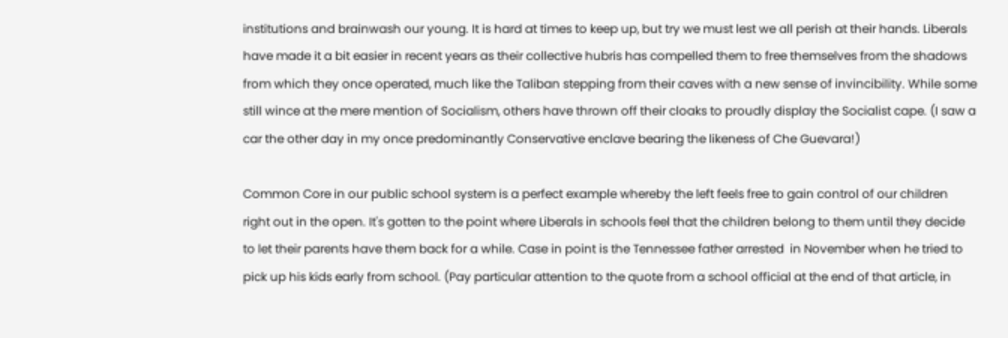institutions and brainwash our young. It is hard at times to keep up, but try we must lest we all perish at their hands. Liberals have made it a bit easier in recent years as their collective hubris has compelled them to free themselves from the shadows from which they once operated, much like the Taliban stepping from their caves with a new sense of invincibility. While some still wince at the mere mention of Socialism, others have thrown off their cloaks to proudly display the Socialist cape. (I saw a car the other day in my once predominantly Conservative enclave bearing the likeness of Che Guevara!)

Common Core in our public school system is a perfect example whereby the left feels free to gain control of our children right out in the open. It's gotten to the point where Liberals in schools feel that the children belong to them until they decide to let their parents have them back for a while. Case in point is the Tennessee father arrested  in November when he tried to pick up his kids early from school. (Pay particular attention to the quote from a school official at the end of that article, in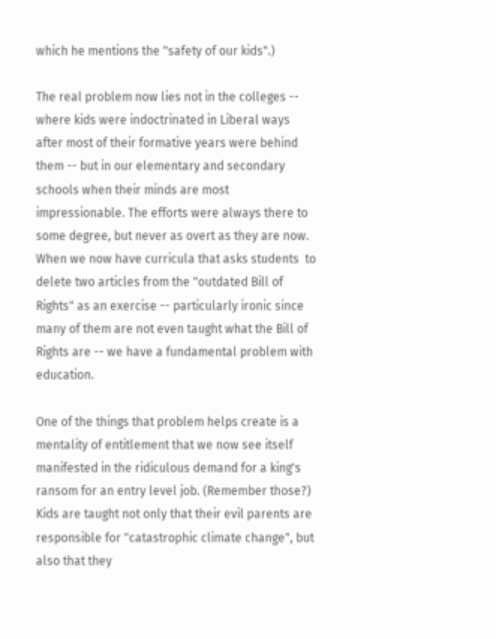which he mentions the "safety of our kids".)

The real problem now lies not in the colleges -- where kids were indoctrinated in Liberal ways after most of their formative years were behind them -- but in our elementary and secondary schools when their minds are most impressionable. The efforts were always there to some degree, but never as overt as they are now. When we now have curricula that asks students  to delete two articles from the "outdated Bill of Rights" as an exercise -- particularly ironic since many of them are not even taught what the Bill of Rights are -- we have a fundamental problem with education.

One of the things that problem helps create is a mentality of entitlement that we now see itself manifested in the ridiculous demand for a king's ransom for an entry level job. (Remember those?) Kids are taught not only that their evil parents are responsible for "catastrophic climate change", but also that they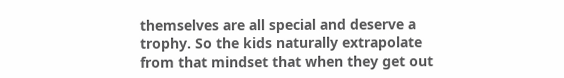themselves are all special and deserve a trophy. So the kids naturally extrapolate from that mindset that when they get out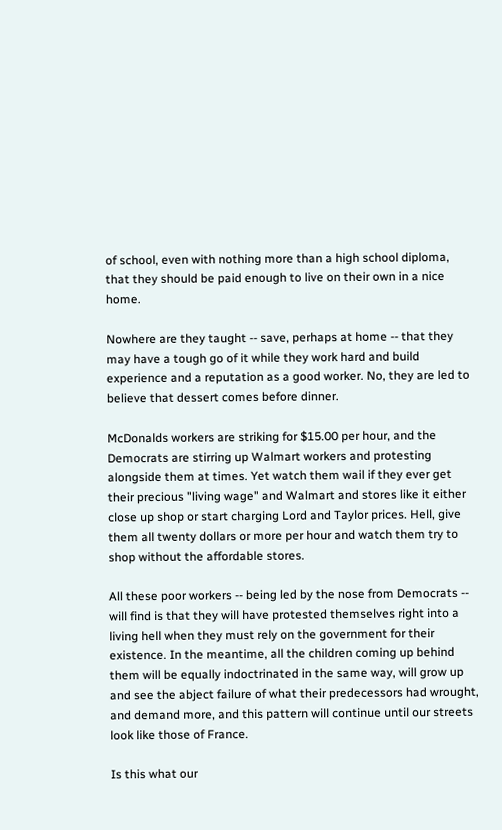of school, even with nothing more than a high school diploma, that they should be paid enough to live on their own in a nice home.

Nowhere are they taught -- save, perhaps at home -- that they may have a tough go of it while they work hard and build experience and a reputation as a good worker. No, they are led to believe that dessert comes before dinner.

McDonalds workers are striking for $15.00 per hour, and the Democrats are stirring up Walmart workers and protesting alongside them at times. Yet watch them wail if they ever get their precious "living wage" and Walmart and stores like it either close up shop or start charging Lord and Taylor prices. Hell, give them all twenty dollars or more per hour and watch them try to shop without the affordable stores.

All these poor workers -- being led by the nose from Democrats -- will find is that they will have protested themselves right into a living hell when they must rely on the government for their existence. In the meantime, all the children coming up behind them will be equally indoctrinated in the same way, will grow up and see the abject failure of what their predecessors had wrought, and demand more, and this pattern will continue until our streets look like those of France.

Is this what our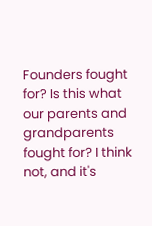Founders fought for? Is this what our parents and grandparents fought for? I think not, and it's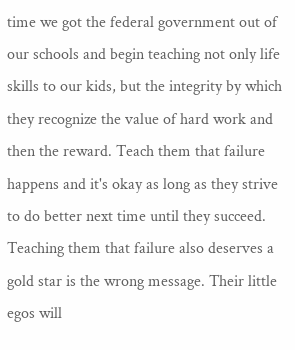time we got the federal government out of our schools and begin teaching not only life skills to our kids, but the integrity by which they recognize the value of hard work and then the reward. Teach them that failure happens and it's okay as long as they strive to do better next time until they succeed. Teaching them that failure also deserves a gold star is the wrong message. Their little egos will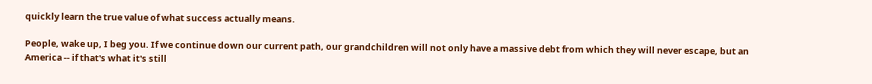quickly learn the true value of what success actually means.

People, wake up, I beg you. If we continue down our current path, our grandchildren will not only have a massive debt from which they will never escape, but an America -- if that's what it's still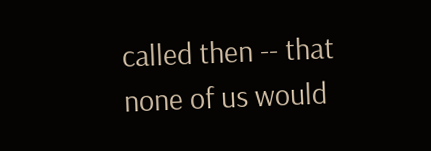called then -- that none of us would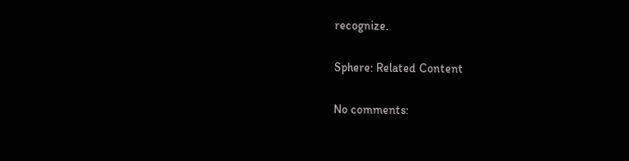recognize.

Sphere: Related Content

No comments: